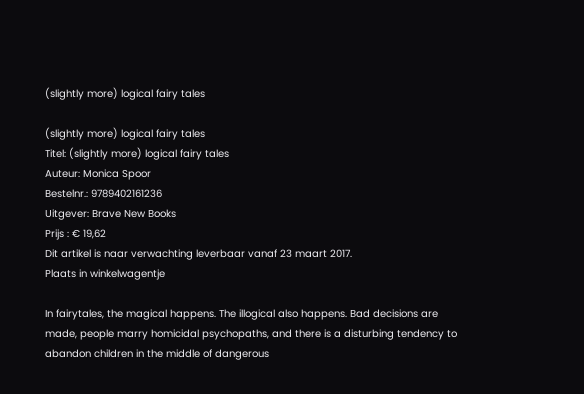(slightly more) logical fairy tales

(slightly more) logical fairy tales
Titel: (slightly more) logical fairy tales
Auteur: Monica Spoor
Bestelnr.: 9789402161236
Uitgever: Brave New Books
Prijs : € 19,62
Dit artikel is naar verwachting leverbaar vanaf 23 maart 2017.
Plaats in winkelwagentje

In fairytales, the magical happens. The illogical also happens. Bad decisions are made, people marry homicidal psychopaths, and there is a disturbing tendency to abandon children in the middle of dangerous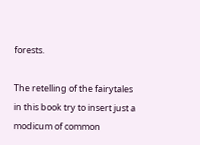forests.

The retelling of the fairytales in this book try to insert just a modicum of common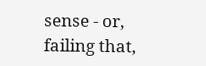sense - or, failing that,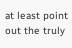at least point out the truly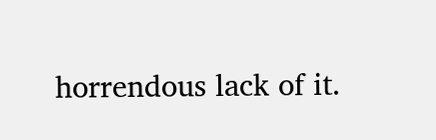horrendous lack of it.